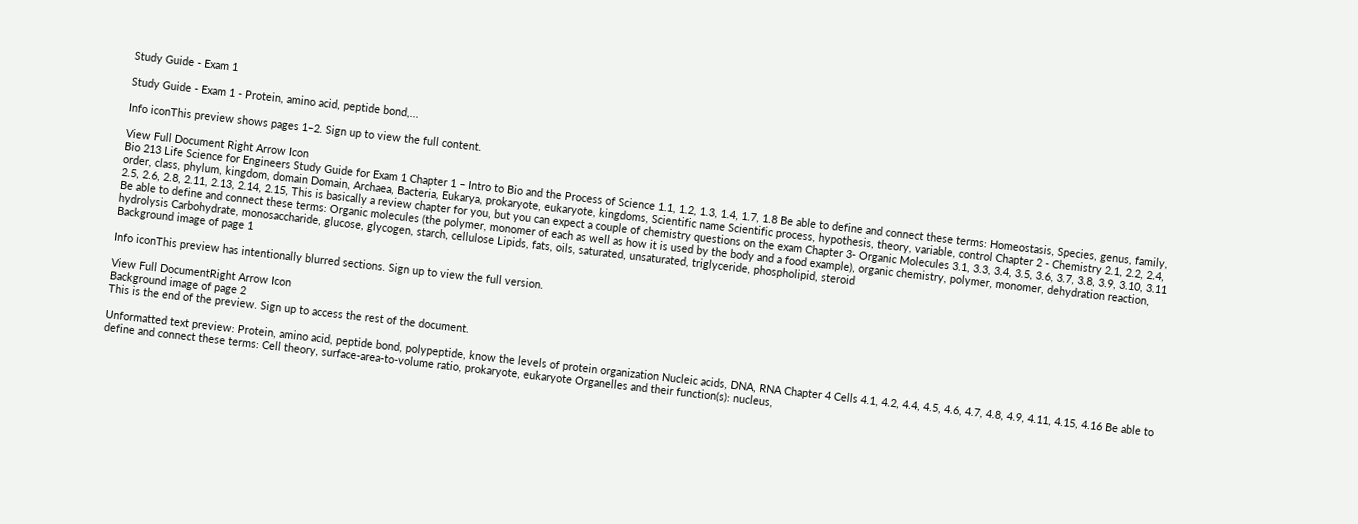Study Guide - Exam 1

Study Guide - Exam 1 - Protein, amino acid, peptide bond,...

Info iconThis preview shows pages 1–2. Sign up to view the full content.

View Full Document Right Arrow Icon
Bio 213 Life Science for Engineers Study Guide for Exam 1 Chapter 1 – Intro to Bio and the Process of Science 1.1, 1.2, 1.3, 1.4, 1.7, 1.8 Be able to define and connect these terms: Homeostasis, Species, genus, family, order, class, phylum, kingdom, domain Domain, Archaea, Bacteria, Eukarya, prokaryote, eukaryote, kingdoms, Scientific name Scientific process, hypothesis, theory, variable, control Chapter 2 - Chemistry 2.1, 2.2, 2.4, 2.5, 2.6, 2.8, 2.11, 2.13, 2.14, 2.15, This is basically a review chapter for you, but you can expect a couple of chemistry questions on the exam Chapter 3- Organic Molecules 3.1, 3.3, 3.4, 3.5, 3.6, 3.7, 3.8, 3.9, 3.10, 3.11 Be able to define and connect these terms: Organic molecules (the polymer, monomer of each as well as how it is used by the body and a food example), organic chemistry, polymer, monomer, dehydration reaction, hydrolysis Carbohydrate, monosaccharide, glucose, glycogen, starch, cellulose Lipids, fats, oils, saturated, unsaturated, triglyceride, phospholipid, steroid
Background image of page 1

Info iconThis preview has intentionally blurred sections. Sign up to view the full version.

View Full DocumentRight Arrow Icon
Background image of page 2
This is the end of the preview. Sign up to access the rest of the document.

Unformatted text preview: Protein, amino acid, peptide bond, polypeptide, know the levels of protein organization Nucleic acids, DNA, RNA Chapter 4 Cells 4.1, 4.2, 4.4, 4.5, 4.6, 4.7, 4.8, 4.9, 4.11, 4.15, 4.16 Be able to define and connect these terms: Cell theory, surface-area-to-volume ratio, prokaryote, eukaryote Organelles and their function(s): nucleus,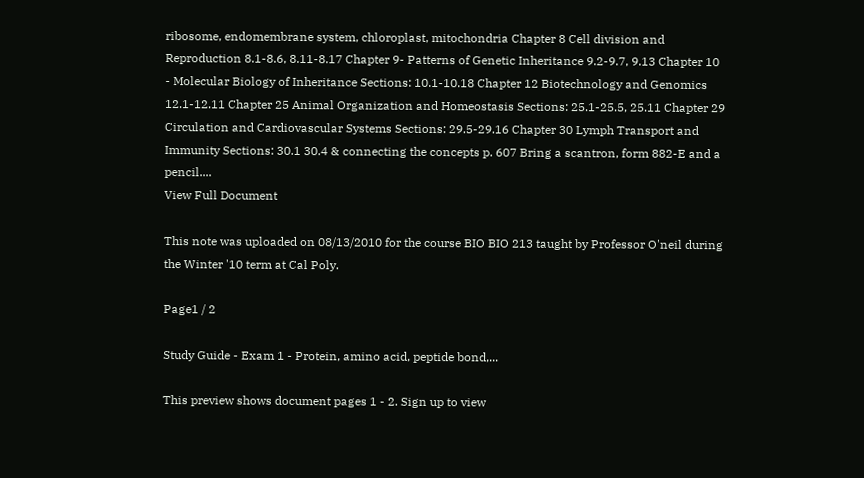ribosome, endomembrane system, chloroplast, mitochondria Chapter 8 Cell division and Reproduction 8.1-8.6, 8.11-8.17 Chapter 9- Patterns of Genetic Inheritance 9.2-9.7, 9.13 Chapter 10 - Molecular Biology of Inheritance Sections: 10.1-10.18 Chapter 12 Biotechnology and Genomics 12.1-12.11 Chapter 25 Animal Organization and Homeostasis Sections: 25.1-25.5, 25.11 Chapter 29 Circulation and Cardiovascular Systems Sections: 29.5-29.16 Chapter 30 Lymph Transport and Immunity Sections: 30.1 30.4 & connecting the concepts p. 607 Bring a scantron, form 882-E and a pencil....
View Full Document

This note was uploaded on 08/13/2010 for the course BIO BIO 213 taught by Professor O'neil during the Winter '10 term at Cal Poly.

Page1 / 2

Study Guide - Exam 1 - Protein, amino acid, peptide bond,...

This preview shows document pages 1 - 2. Sign up to view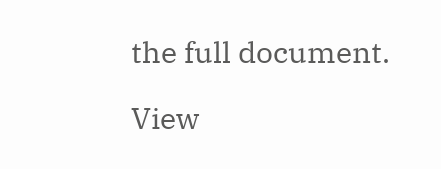the full document.

View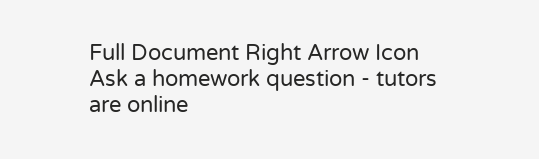Full Document Right Arrow Icon
Ask a homework question - tutors are online